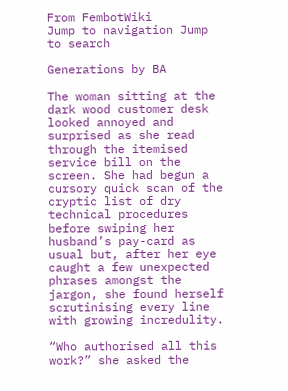From FembotWiki
Jump to navigation Jump to search

Generations by BA

The woman sitting at the dark wood customer desk looked annoyed and surprised as she read through the itemised service bill on the screen. She had begun a cursory quick scan of the cryptic list of dry technical procedures before swiping her husband’s pay-card as usual but, after her eye caught a few unexpected phrases amongst the jargon, she found herself scrutinising every line with growing incredulity.

“Who authorised all this work?” she asked the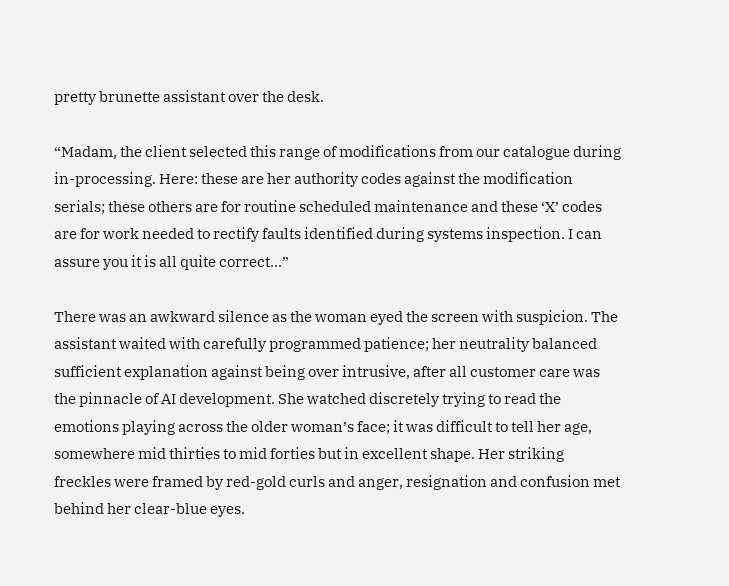pretty brunette assistant over the desk.

“Madam, the client selected this range of modifications from our catalogue during in-processing. Here: these are her authority codes against the modification serials; these others are for routine scheduled maintenance and these ‘X’ codes are for work needed to rectify faults identified during systems inspection. I can assure you it is all quite correct...”

There was an awkward silence as the woman eyed the screen with suspicion. The assistant waited with carefully programmed patience; her neutrality balanced sufficient explanation against being over intrusive, after all customer care was the pinnacle of AI development. She watched discretely trying to read the emotions playing across the older woman’s face; it was difficult to tell her age, somewhere mid thirties to mid forties but in excellent shape. Her striking freckles were framed by red-gold curls and anger, resignation and confusion met behind her clear-blue eyes.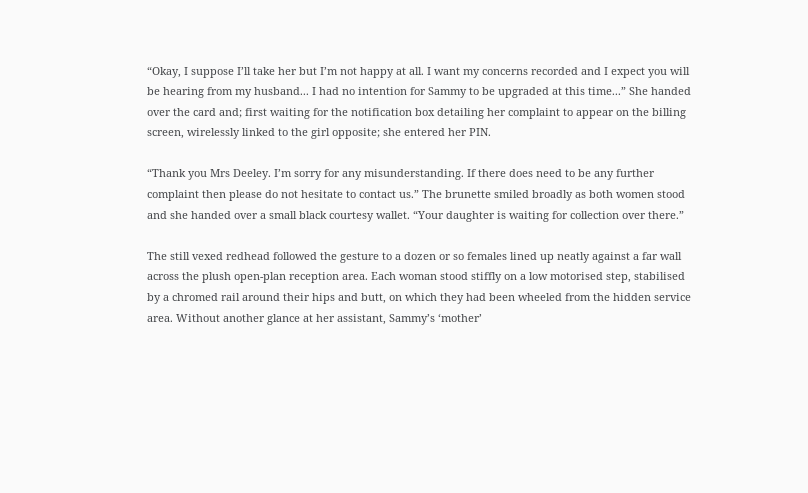“Okay, I suppose I’ll take her but I’m not happy at all. I want my concerns recorded and I expect you will be hearing from my husband... I had no intention for Sammy to be upgraded at this time...” She handed over the card and; first waiting for the notification box detailing her complaint to appear on the billing screen, wirelessly linked to the girl opposite; she entered her PIN.

“Thank you Mrs Deeley. I’m sorry for any misunderstanding. If there does need to be any further complaint then please do not hesitate to contact us.” The brunette smiled broadly as both women stood and she handed over a small black courtesy wallet. “Your daughter is waiting for collection over there.”

The still vexed redhead followed the gesture to a dozen or so females lined up neatly against a far wall across the plush open-plan reception area. Each woman stood stiffly on a low motorised step, stabilised by a chromed rail around their hips and butt, on which they had been wheeled from the hidden service area. Without another glance at her assistant, Sammy’s ‘mother’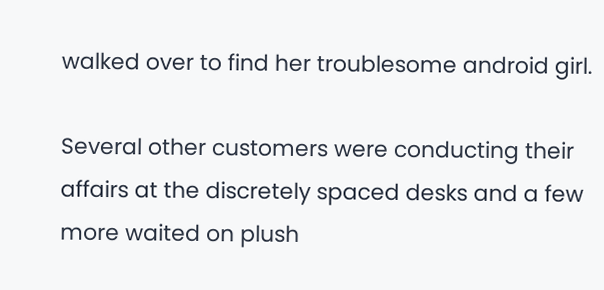walked over to find her troublesome android girl.

Several other customers were conducting their affairs at the discretely spaced desks and a few more waited on plush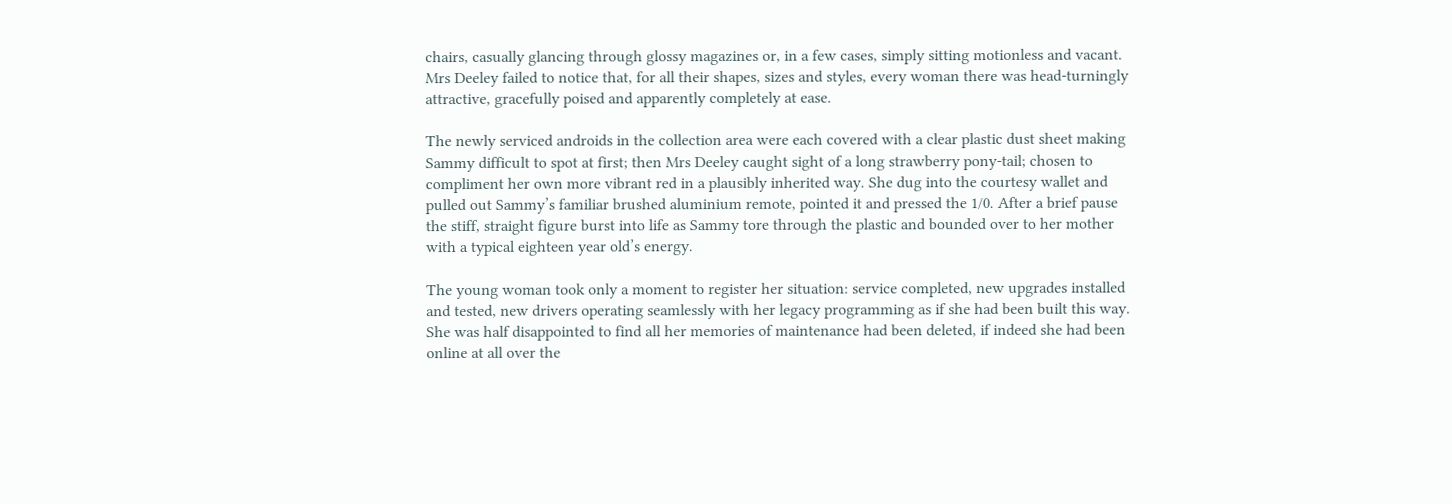chairs, casually glancing through glossy magazines or, in a few cases, simply sitting motionless and vacant. Mrs Deeley failed to notice that, for all their shapes, sizes and styles, every woman there was head-turningly attractive, gracefully poised and apparently completely at ease.

The newly serviced androids in the collection area were each covered with a clear plastic dust sheet making Sammy difficult to spot at first; then Mrs Deeley caught sight of a long strawberry pony-tail; chosen to compliment her own more vibrant red in a plausibly inherited way. She dug into the courtesy wallet and pulled out Sammy’s familiar brushed aluminium remote, pointed it and pressed the 1/0. After a brief pause the stiff, straight figure burst into life as Sammy tore through the plastic and bounded over to her mother with a typical eighteen year old’s energy.

The young woman took only a moment to register her situation: service completed, new upgrades installed and tested, new drivers operating seamlessly with her legacy programming as if she had been built this way. She was half disappointed to find all her memories of maintenance had been deleted, if indeed she had been online at all over the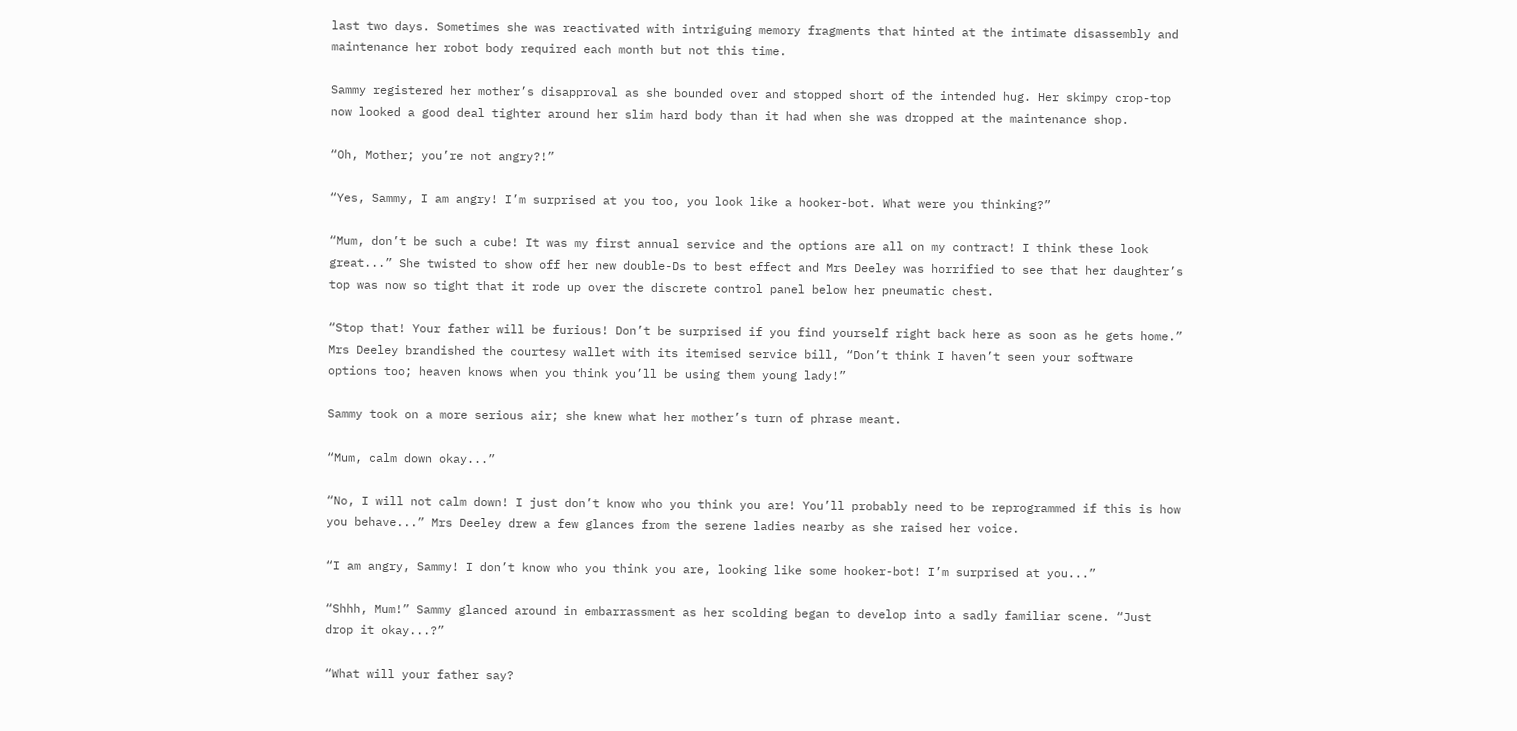last two days. Sometimes she was reactivated with intriguing memory fragments that hinted at the intimate disassembly and maintenance her robot body required each month but not this time.

Sammy registered her mother’s disapproval as she bounded over and stopped short of the intended hug. Her skimpy crop-top now looked a good deal tighter around her slim hard body than it had when she was dropped at the maintenance shop.

“Oh, Mother; you’re not angry?!”

“Yes, Sammy, I am angry! I’m surprised at you too, you look like a hooker-bot. What were you thinking?”

“Mum, don’t be such a cube! It was my first annual service and the options are all on my contract! I think these look great...” She twisted to show off her new double-Ds to best effect and Mrs Deeley was horrified to see that her daughter’s top was now so tight that it rode up over the discrete control panel below her pneumatic chest.

“Stop that! Your father will be furious! Don’t be surprised if you find yourself right back here as soon as he gets home.” Mrs Deeley brandished the courtesy wallet with its itemised service bill, “Don’t think I haven’t seen your software options too; heaven knows when you think you’ll be using them young lady!”

Sammy took on a more serious air; she knew what her mother’s turn of phrase meant.

“Mum, calm down okay...”

“No, I will not calm down! I just don’t know who you think you are! You’ll probably need to be reprogrammed if this is how you behave...” Mrs Deeley drew a few glances from the serene ladies nearby as she raised her voice.

“I am angry, Sammy! I don’t know who you think you are, looking like some hooker-bot! I’m surprised at you...”

“Shhh, Mum!” Sammy glanced around in embarrassment as her scolding began to develop into a sadly familiar scene. “Just drop it okay...?”

“What will your father say?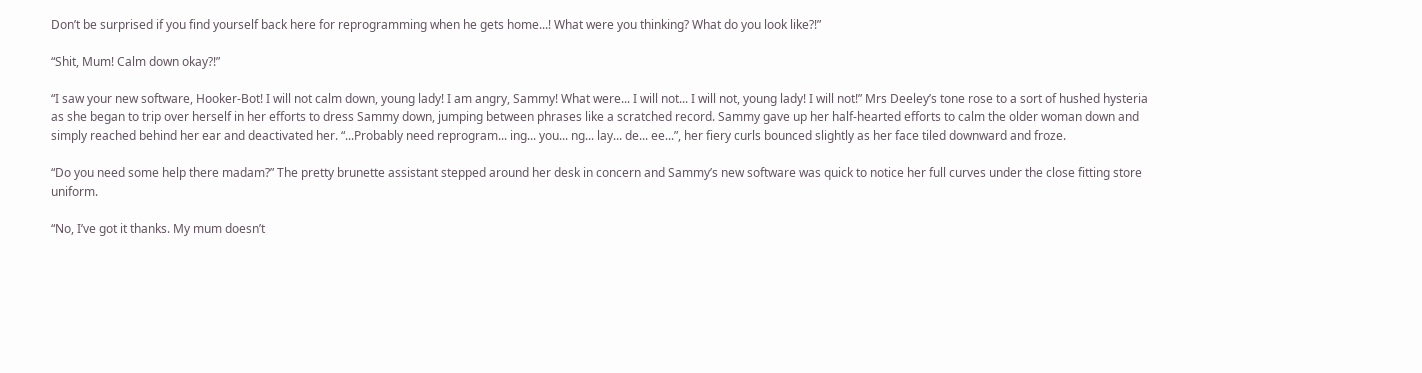Don’t be surprised if you find yourself back here for reprogramming when he gets home...! What were you thinking? What do you look like?!”

“Shit, Mum! Calm down okay?!”

“I saw your new software, Hooker-Bot! I will not calm down, young lady! I am angry, Sammy! What were... I will not... I will not, young lady! I will not!” Mrs Deeley’s tone rose to a sort of hushed hysteria as she began to trip over herself in her efforts to dress Sammy down, jumping between phrases like a scratched record. Sammy gave up her half-hearted efforts to calm the older woman down and simply reached behind her ear and deactivated her. “...Probably need reprogram... ing... you... ng... lay... de... ee...”, her fiery curls bounced slightly as her face tiled downward and froze.

“Do you need some help there madam?” The pretty brunette assistant stepped around her desk in concern and Sammy’s new software was quick to notice her full curves under the close fitting store uniform.

“No, I’ve got it thanks. My mum doesn’t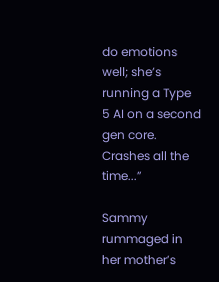do emotions well; she’s running a Type 5 AI on a second gen core. Crashes all the time...”

Sammy rummaged in her mother’s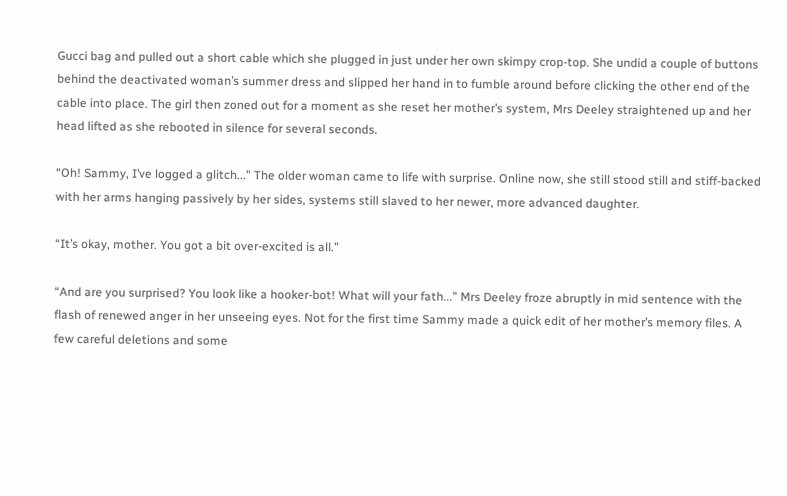Gucci bag and pulled out a short cable which she plugged in just under her own skimpy crop-top. She undid a couple of buttons behind the deactivated woman’s summer dress and slipped her hand in to fumble around before clicking the other end of the cable into place. The girl then zoned out for a moment as she reset her mother’s system, Mrs Deeley straightened up and her head lifted as she rebooted in silence for several seconds.

“Oh! Sammy, I’ve logged a glitch...” The older woman came to life with surprise. Online now, she still stood still and stiff-backed with her arms hanging passively by her sides, systems still slaved to her newer, more advanced daughter.

“It’s okay, mother. You got a bit over-excited is all.”

“And are you surprised? You look like a hooker-bot! What will your fath...” Mrs Deeley froze abruptly in mid sentence with the flash of renewed anger in her unseeing eyes. Not for the first time Sammy made a quick edit of her mother’s memory files. A few careful deletions and some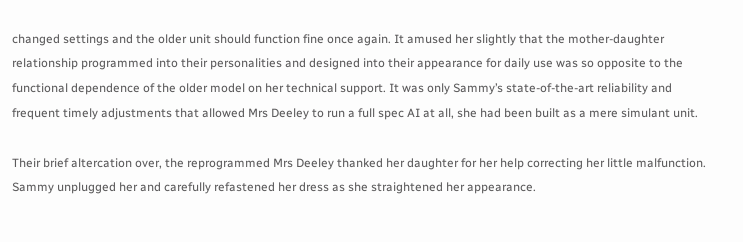changed settings and the older unit should function fine once again. It amused her slightly that the mother-daughter relationship programmed into their personalities and designed into their appearance for daily use was so opposite to the functional dependence of the older model on her technical support. It was only Sammy’s state-of-the-art reliability and frequent timely adjustments that allowed Mrs Deeley to run a full spec AI at all, she had been built as a mere simulant unit.

Their brief altercation over, the reprogrammed Mrs Deeley thanked her daughter for her help correcting her little malfunction. Sammy unplugged her and carefully refastened her dress as she straightened her appearance.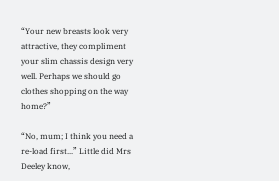“Your new breasts look very attractive, they compliment your slim chassis design very well. Perhaps we should go clothes shopping on the way home?”

“No, mum; I think you need a re-load first...” Little did Mrs Deeley know,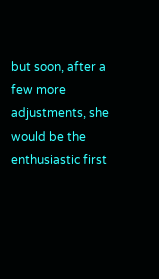but soon, after a few more adjustments, she would be the enthusiastic first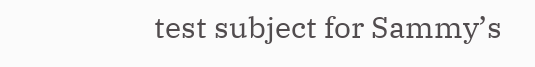test subject for Sammy’s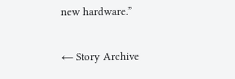new hardware.”

← Story Archive